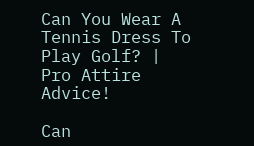Can You Wear A Tennis Dress To Play Golf? | Pro Attire Advice!

Can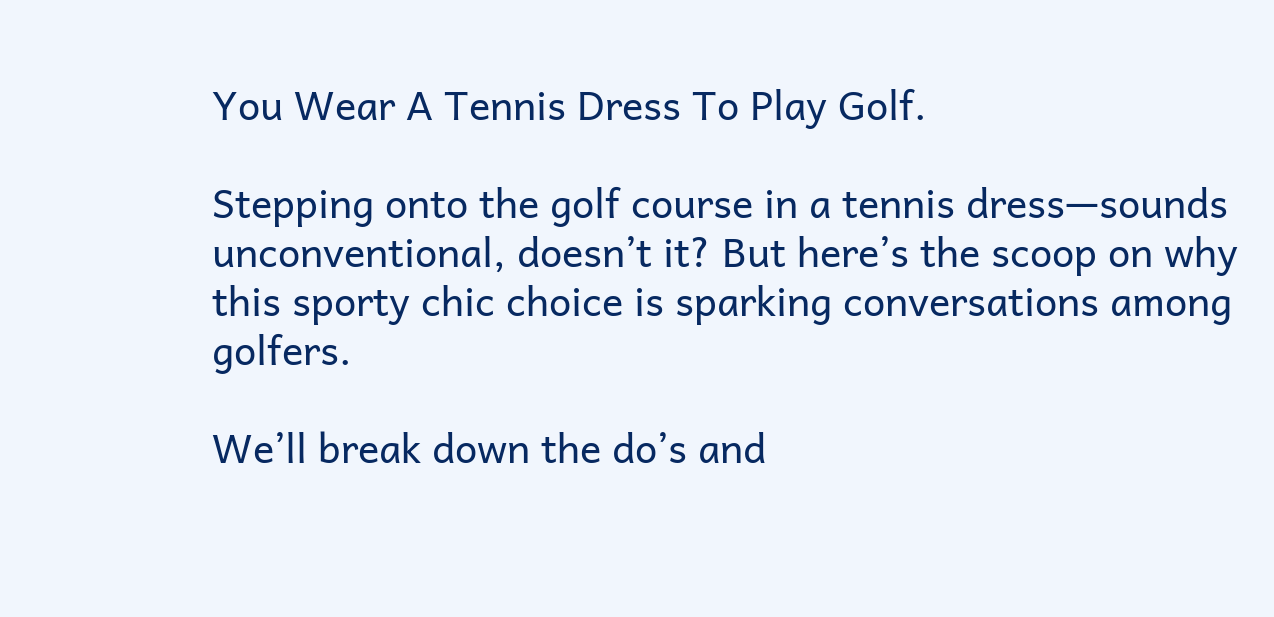You Wear A Tennis Dress To Play Golf.

Stepping onto the golf course in a tennis dress—sounds unconventional, doesn’t it? But here’s the scoop on why this sporty chic choice is sparking conversations among golfers.

We’ll break down the do’s and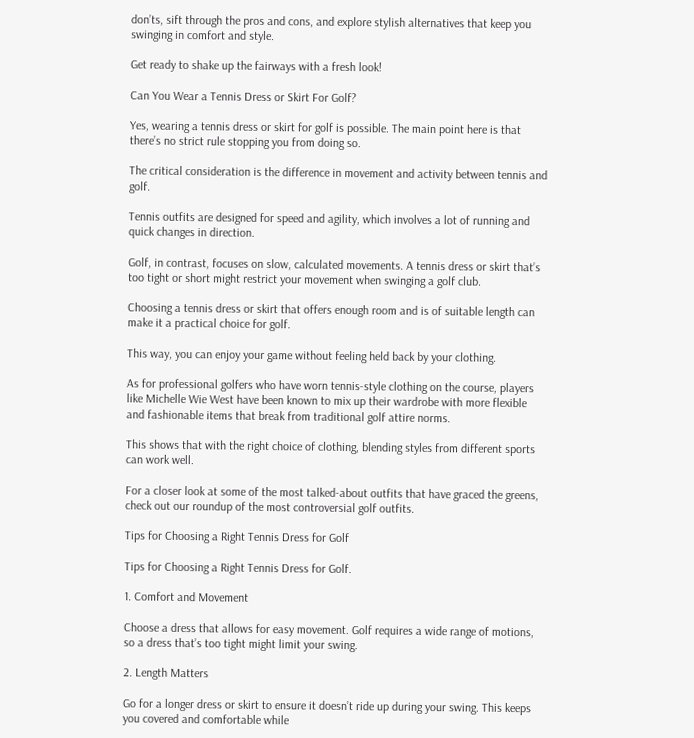don’ts, sift through the pros and cons, and explore stylish alternatives that keep you swinging in comfort and style.

Get ready to shake up the fairways with a fresh look!

Can You Wear a Tennis Dress or Skirt For Golf?

Yes, wearing a tennis dress or skirt for golf is possible. The main point here is that there’s no strict rule stopping you from doing so.

The critical consideration is the difference in movement and activity between tennis and golf.

Tennis outfits are designed for speed and agility, which involves a lot of running and quick changes in direction.

Golf, in contrast, focuses on slow, calculated movements. A tennis dress or skirt that’s too tight or short might restrict your movement when swinging a golf club.

Choosing a tennis dress or skirt that offers enough room and is of suitable length can make it a practical choice for golf.

This way, you can enjoy your game without feeling held back by your clothing.

As for professional golfers who have worn tennis-style clothing on the course, players like Michelle Wie West have been known to mix up their wardrobe with more flexible and fashionable items that break from traditional golf attire norms.

This shows that with the right choice of clothing, blending styles from different sports can work well.

For a closer look at some of the most talked-about outfits that have graced the greens, check out our roundup of the most controversial golf outfits.

Tips for Choosing a Right Tennis Dress for Golf

Tips for Choosing a Right Tennis Dress for Golf.

1. Comfort and Movement

Choose a dress that allows for easy movement. Golf requires a wide range of motions, so a dress that’s too tight might limit your swing.

2. Length Matters

Go for a longer dress or skirt to ensure it doesn’t ride up during your swing. This keeps you covered and comfortable while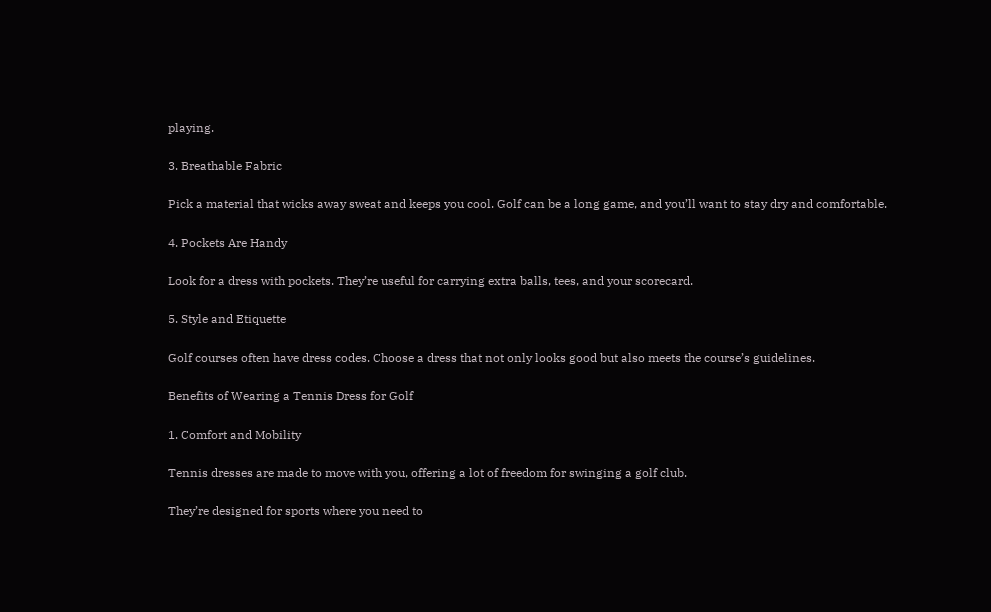playing.

3. Breathable Fabric

Pick a material that wicks away sweat and keeps you cool. Golf can be a long game, and you’ll want to stay dry and comfortable.

4. Pockets Are Handy

Look for a dress with pockets. They’re useful for carrying extra balls, tees, and your scorecard.

5. Style and Etiquette

Golf courses often have dress codes. Choose a dress that not only looks good but also meets the course’s guidelines.

Benefits of Wearing a Tennis Dress for Golf

1. Comfort and Mobility

Tennis dresses are made to move with you, offering a lot of freedom for swinging a golf club.

They’re designed for sports where you need to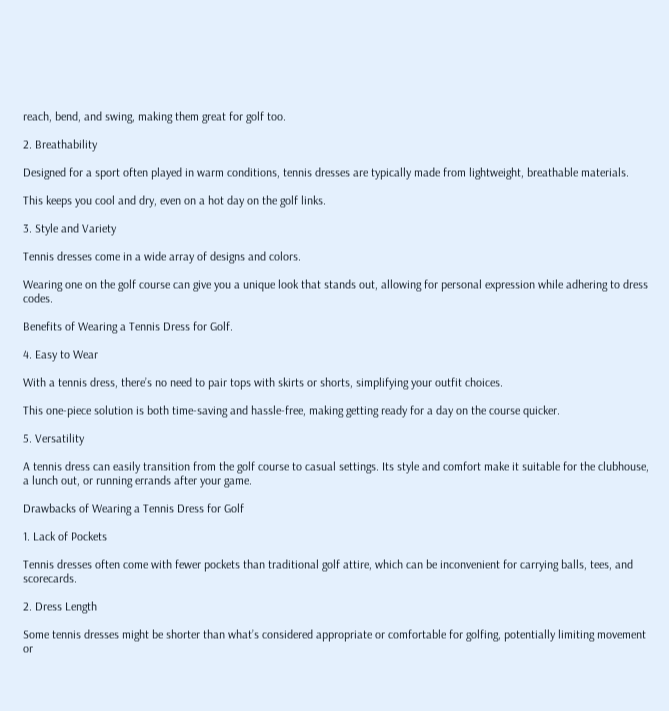reach, bend, and swing, making them great for golf too.

2. Breathability

Designed for a sport often played in warm conditions, tennis dresses are typically made from lightweight, breathable materials.

This keeps you cool and dry, even on a hot day on the golf links.

3. Style and Variety

Tennis dresses come in a wide array of designs and colors.

Wearing one on the golf course can give you a unique look that stands out, allowing for personal expression while adhering to dress codes.

Benefits of Wearing a Tennis Dress for Golf.

4. Easy to Wear

With a tennis dress, there’s no need to pair tops with skirts or shorts, simplifying your outfit choices.

This one-piece solution is both time-saving and hassle-free, making getting ready for a day on the course quicker.

5. Versatility

A tennis dress can easily transition from the golf course to casual settings. Its style and comfort make it suitable for the clubhouse, a lunch out, or running errands after your game.

Drawbacks of Wearing a Tennis Dress for Golf

1. Lack of Pockets

Tennis dresses often come with fewer pockets than traditional golf attire, which can be inconvenient for carrying balls, tees, and scorecards.

2. Dress Length

Some tennis dresses might be shorter than what’s considered appropriate or comfortable for golfing, potentially limiting movement or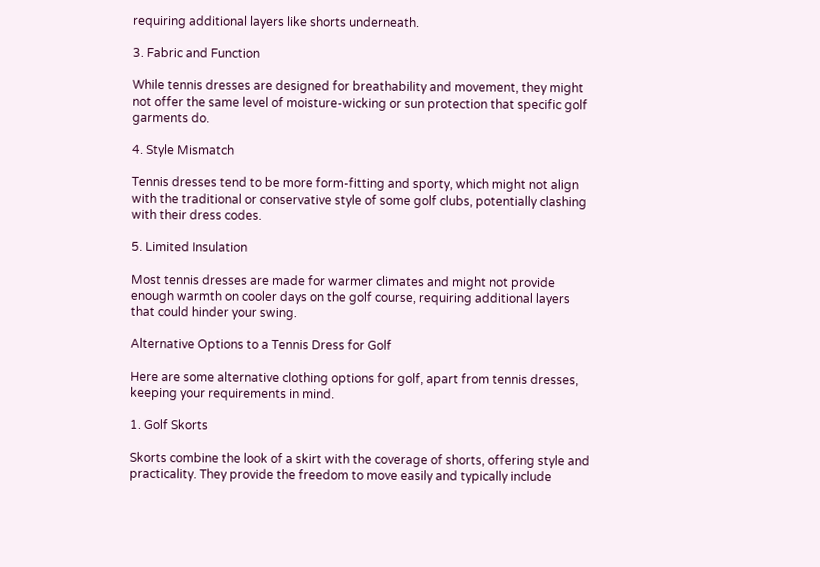requiring additional layers like shorts underneath.

3. Fabric and Function

While tennis dresses are designed for breathability and movement, they might not offer the same level of moisture-wicking or sun protection that specific golf garments do.

4. Style Mismatch

Tennis dresses tend to be more form-fitting and sporty, which might not align with the traditional or conservative style of some golf clubs, potentially clashing with their dress codes.

5. Limited Insulation

Most tennis dresses are made for warmer climates and might not provide enough warmth on cooler days on the golf course, requiring additional layers that could hinder your swing.

Alternative Options to a Tennis Dress for Golf

Here are some alternative clothing options for golf, apart from tennis dresses, keeping your requirements in mind.

1. Golf Skorts

Skorts combine the look of a skirt with the coverage of shorts, offering style and practicality. They provide the freedom to move easily and typically include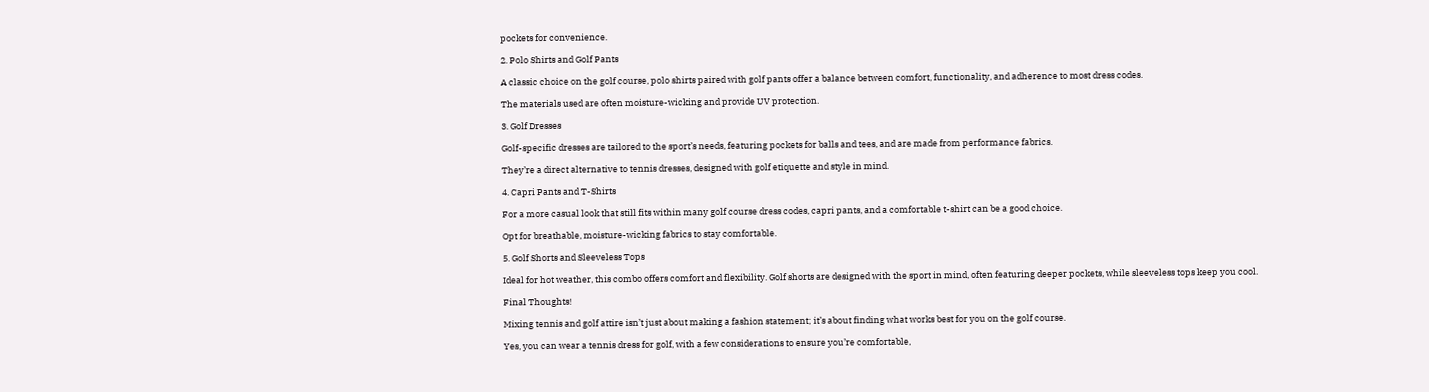pockets for convenience.

2. Polo Shirts and Golf Pants

A classic choice on the golf course, polo shirts paired with golf pants offer a balance between comfort, functionality, and adherence to most dress codes.

The materials used are often moisture-wicking and provide UV protection.

3. Golf Dresses

Golf-specific dresses are tailored to the sport’s needs, featuring pockets for balls and tees, and are made from performance fabrics.

They’re a direct alternative to tennis dresses, designed with golf etiquette and style in mind.

4. Capri Pants and T-Shirts

For a more casual look that still fits within many golf course dress codes, capri pants, and a comfortable t-shirt can be a good choice.

Opt for breathable, moisture-wicking fabrics to stay comfortable.

5. Golf Shorts and Sleeveless Tops

Ideal for hot weather, this combo offers comfort and flexibility. Golf shorts are designed with the sport in mind, often featuring deeper pockets, while sleeveless tops keep you cool.

Final Thoughts!

Mixing tennis and golf attire isn’t just about making a fashion statement; it’s about finding what works best for you on the golf course.

Yes, you can wear a tennis dress for golf, with a few considerations to ensure you’re comfortable,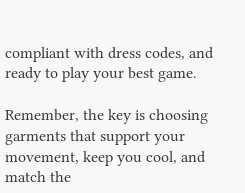compliant with dress codes, and ready to play your best game.

Remember, the key is choosing garments that support your movement, keep you cool, and match the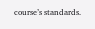course’s standards.